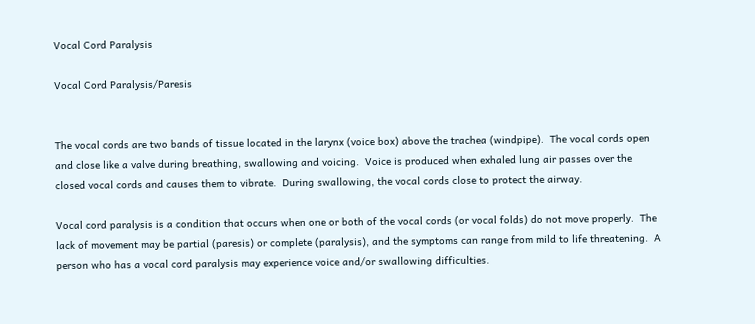Vocal Cord Paralysis

Vocal Cord Paralysis/Paresis


The vocal cords are two bands of tissue located in the larynx (voice box) above the trachea (windpipe).  The vocal cords open and close like a valve during breathing, swallowing and voicing.  Voice is produced when exhaled lung air passes over the closed vocal cords and causes them to vibrate.  During swallowing, the vocal cords close to protect the airway.

Vocal cord paralysis is a condition that occurs when one or both of the vocal cords (or vocal folds) do not move properly.  The lack of movement may be partial (paresis) or complete (paralysis), and the symptoms can range from mild to life threatening.  A person who has a vocal cord paralysis may experience voice and/or swallowing difficulties.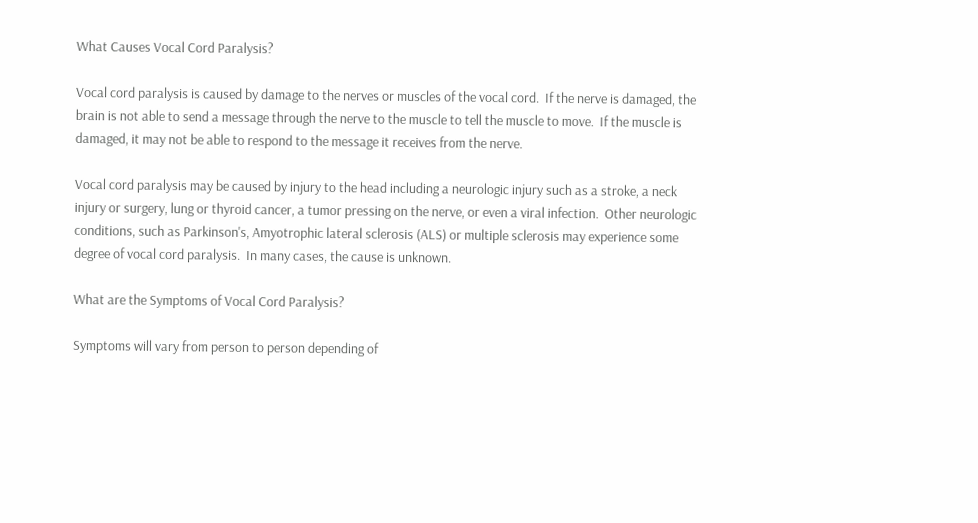What Causes Vocal Cord Paralysis?

Vocal cord paralysis is caused by damage to the nerves or muscles of the vocal cord.  If the nerve is damaged, the brain is not able to send a message through the nerve to the muscle to tell the muscle to move.  If the muscle is damaged, it may not be able to respond to the message it receives from the nerve.

Vocal cord paralysis may be caused by injury to the head including a neurologic injury such as a stroke, a neck injury or surgery, lung or thyroid cancer, a tumor pressing on the nerve, or even a viral infection.  Other neurologic conditions, such as Parkinson's, Amyotrophic lateral sclerosis (ALS) or multiple sclerosis may experience some degree of vocal cord paralysis.  In many cases, the cause is unknown.

What are the Symptoms of Vocal Cord Paralysis?

Symptoms will vary from person to person depending of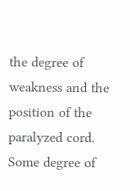the degree of weakness and the position of the paralyzed cord.  Some degree of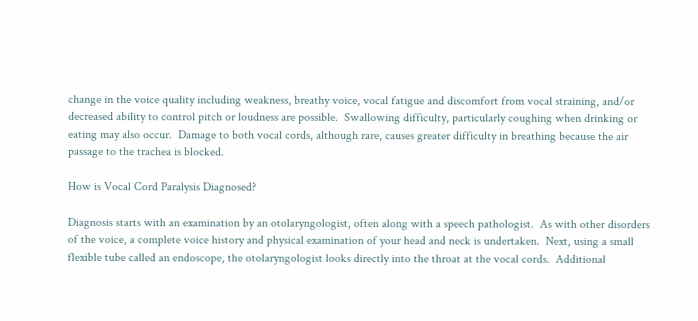change in the voice quality including weakness, breathy voice, vocal fatigue and discomfort from vocal straining, and/or decreased ability to control pitch or loudness are possible.  Swallowing difficulty, particularly coughing when drinking or eating may also occur.  Damage to both vocal cords, although rare, causes greater difficulty in breathing because the air passage to the trachea is blocked.

How is Vocal Cord Paralysis Diagnosed?

Diagnosis starts with an examination by an otolaryngologist, often along with a speech pathologist.  As with other disorders of the voice, a complete voice history and physical examination of your head and neck is undertaken.  Next, using a small flexible tube called an endoscope, the otolaryngologist looks directly into the throat at the vocal cords.  Additional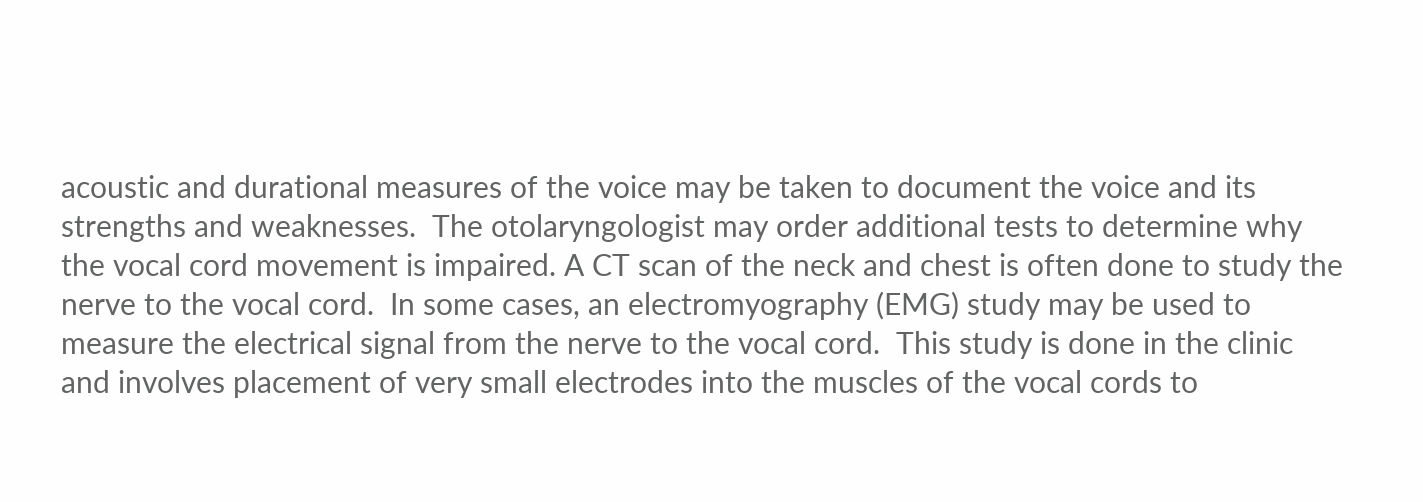acoustic and durational measures of the voice may be taken to document the voice and its strengths and weaknesses.  The otolaryngologist may order additional tests to determine why the vocal cord movement is impaired. A CT scan of the neck and chest is often done to study the nerve to the vocal cord.  In some cases, an electromyography (EMG) study may be used to measure the electrical signal from the nerve to the vocal cord.  This study is done in the clinic and involves placement of very small electrodes into the muscles of the vocal cords to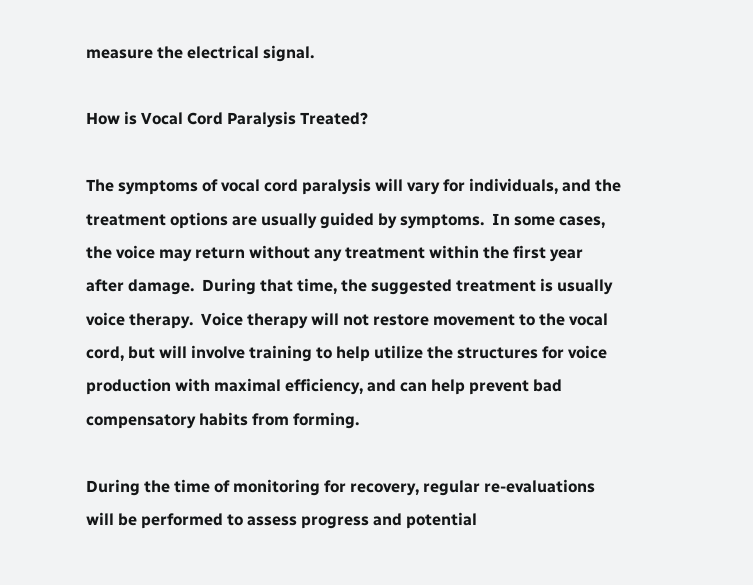measure the electrical signal.

How is Vocal Cord Paralysis Treated?

The symptoms of vocal cord paralysis will vary for individuals, and the treatment options are usually guided by symptoms.  In some cases, the voice may return without any treatment within the first year after damage.  During that time, the suggested treatment is usually voice therapy.  Voice therapy will not restore movement to the vocal cord, but will involve training to help utilize the structures for voice production with maximal efficiency, and can help prevent bad compensatory habits from forming.

During the time of monitoring for recovery, regular re-evaluations will be performed to assess progress and potential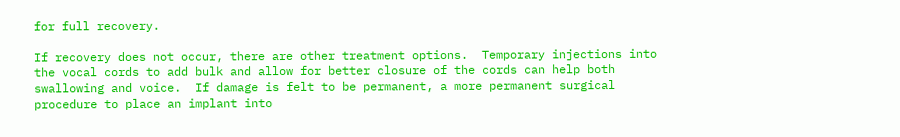for full recovery.

If recovery does not occur, there are other treatment options.  Temporary injections into the vocal cords to add bulk and allow for better closure of the cords can help both swallowing and voice.  If damage is felt to be permanent, a more permanent surgical procedure to place an implant into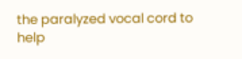the paralyzed vocal cord to help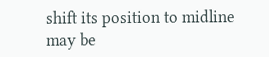shift its position to midline may be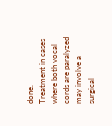done.
Treatment in cases where both vocal cords are paralyzed may involve a surgical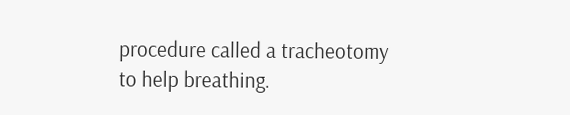procedure called a tracheotomy to help breathing.